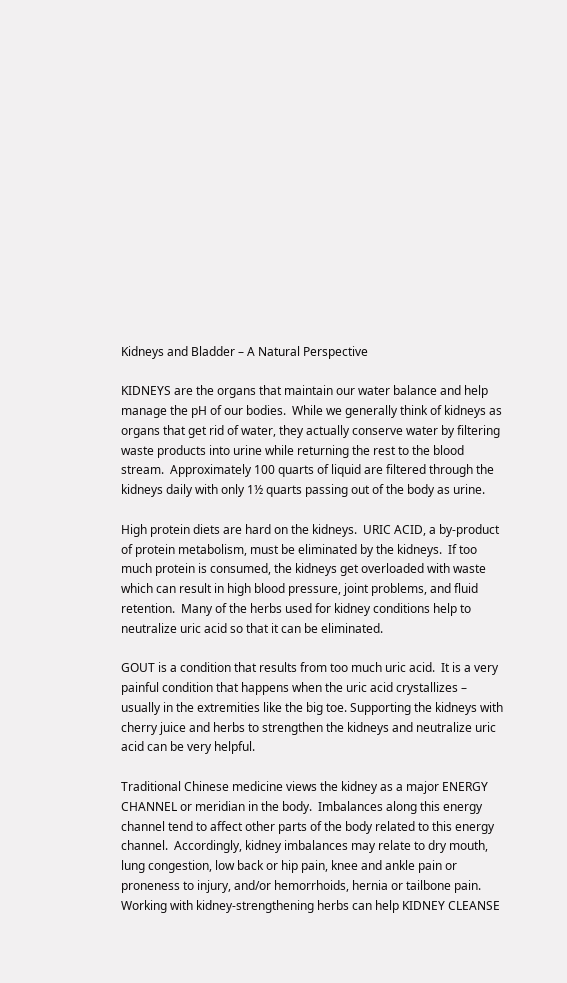Kidneys and Bladder – A Natural Perspective

KIDNEYS are the organs that maintain our water balance and help manage the pH of our bodies.  While we generally think of kidneys as organs that get rid of water, they actually conserve water by filtering waste products into urine while returning the rest to the blood stream.  Approximately 100 quarts of liquid are filtered through the kidneys daily with only 1½ quarts passing out of the body as urine.

High protein diets are hard on the kidneys.  URIC ACID, a by-product of protein metabolism, must be eliminated by the kidneys.  If too much protein is consumed, the kidneys get overloaded with waste which can result in high blood pressure, joint problems, and fluid retention.  Many of the herbs used for kidney conditions help to neutralize uric acid so that it can be eliminated.

GOUT is a condition that results from too much uric acid.  It is a very painful condition that happens when the uric acid crystallizes – usually in the extremities like the big toe. Supporting the kidneys with cherry juice and herbs to strengthen the kidneys and neutralize uric acid can be very helpful.

Traditional Chinese medicine views the kidney as a major ENERGY CHANNEL or meridian in the body.  Imbalances along this energy channel tend to affect other parts of the body related to this energy channel.  Accordingly, kidney imbalances may relate to dry mouth, lung congestion, low back or hip pain, knee and ankle pain or proneness to injury, and/or hemorrhoids, hernia or tailbone pain.  Working with kidney-strengthening herbs can help KIDNEY CLEANSE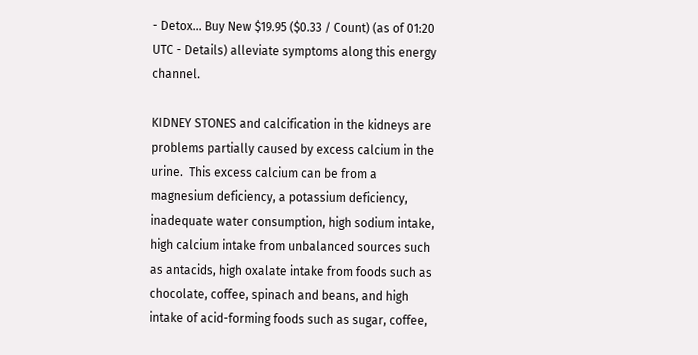- Detox... Buy New $19.95 ($0.33 / Count) (as of 01:20 UTC - Details) alleviate symptoms along this energy channel.

KIDNEY STONES and calcification in the kidneys are problems partially caused by excess calcium in the urine.  This excess calcium can be from a magnesium deficiency, a potassium deficiency, inadequate water consumption, high sodium intake, high calcium intake from unbalanced sources such as antacids, high oxalate intake from foods such as chocolate, coffee, spinach and beans, and high intake of acid-forming foods such as sugar, coffee,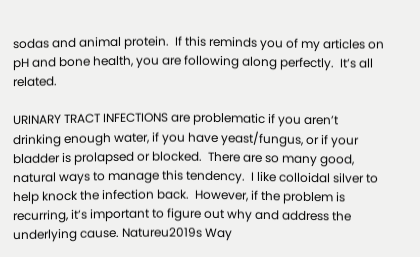sodas and animal protein.  If this reminds you of my articles on pH and bone health, you are following along perfectly.  It’s all related.

URINARY TRACT INFECTIONS are problematic if you aren’t drinking enough water, if you have yeast/fungus, or if your bladder is prolapsed or blocked.  There are so many good, natural ways to manage this tendency.  I like colloidal silver to help knock the infection back.  However, if the problem is recurring, it’s important to figure out why and address the underlying cause. Natureu2019s Way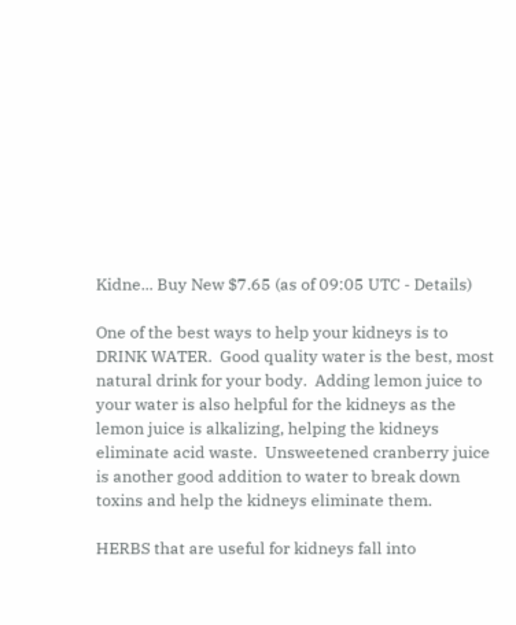Kidne... Buy New $7.65 (as of 09:05 UTC - Details)

One of the best ways to help your kidneys is to DRINK WATER.  Good quality water is the best, most natural drink for your body.  Adding lemon juice to your water is also helpful for the kidneys as the lemon juice is alkalizing, helping the kidneys eliminate acid waste.  Unsweetened cranberry juice is another good addition to water to break down toxins and help the kidneys eliminate them.

HERBS that are useful for kidneys fall into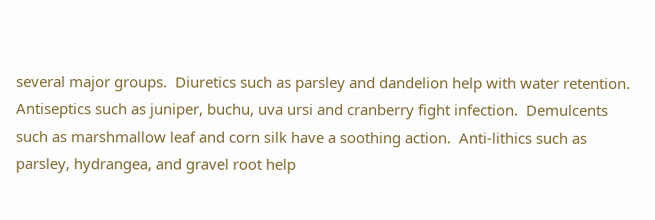several major groups.  Diuretics such as parsley and dandelion help with water retention.  Antiseptics such as juniper, buchu, uva ursi and cranberry fight infection.  Demulcents such as marshmallow leaf and corn silk have a soothing action.  Anti-lithics such as parsley, hydrangea, and gravel root help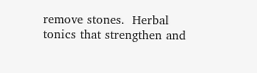remove stones.  Herbal tonics that strengthen and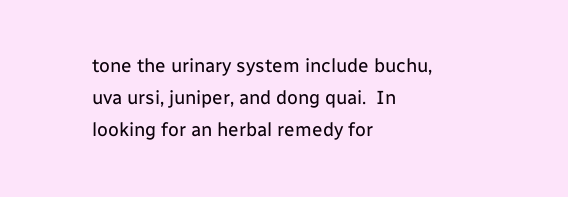tone the urinary system include buchu, uva ursi, juniper, and dong quai.  In looking for an herbal remedy for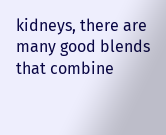kidneys, there are many good blends that combine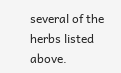several of the herbs listed above.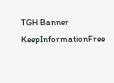TGH Banner KeepInformationFree